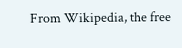From Wikipedia, the free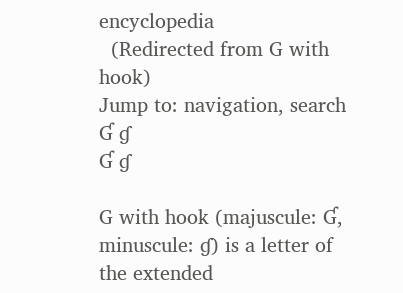encyclopedia
  (Redirected from G with hook)
Jump to: navigation, search
Ɠ ɠ
Ɠ ɠ

G with hook (majuscule: Ɠ, minuscule: ɠ) is a letter of the extended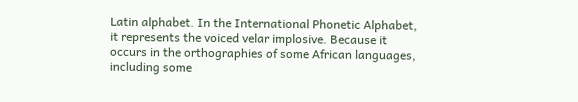Latin alphabet. In the International Phonetic Alphabet, it represents the voiced velar implosive. Because it occurs in the orthographies of some African languages, including some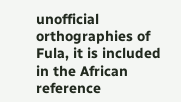unofficial orthographies of Fula, it is included in the African reference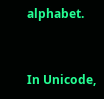alphabet.


In Unicode,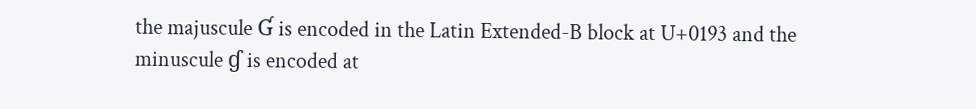the majuscule Ɠ is encoded in the Latin Extended-B block at U+0193 and the minuscule ɠ is encoded at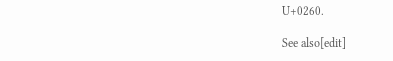U+0260.

See also[edit]